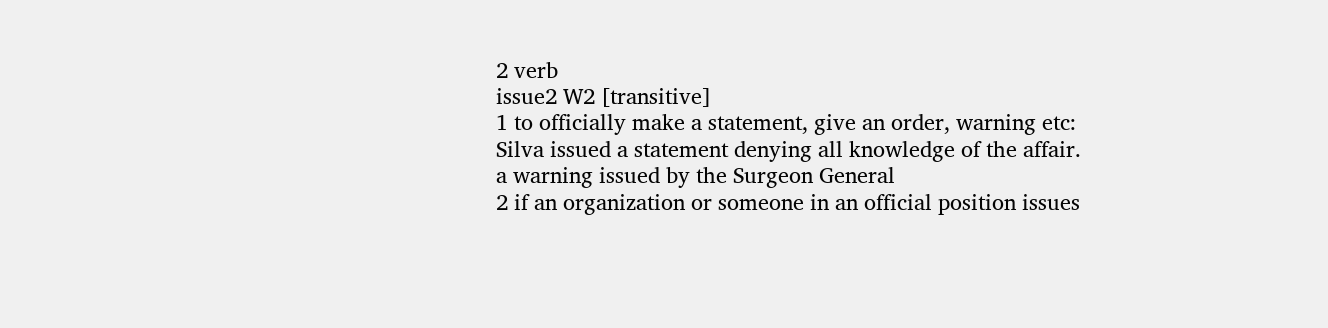2 verb
issue2 W2 [transitive]
1 to officially make a statement, give an order, warning etc:
Silva issued a statement denying all knowledge of the affair.
a warning issued by the Surgeon General
2 if an organization or someone in an official position issues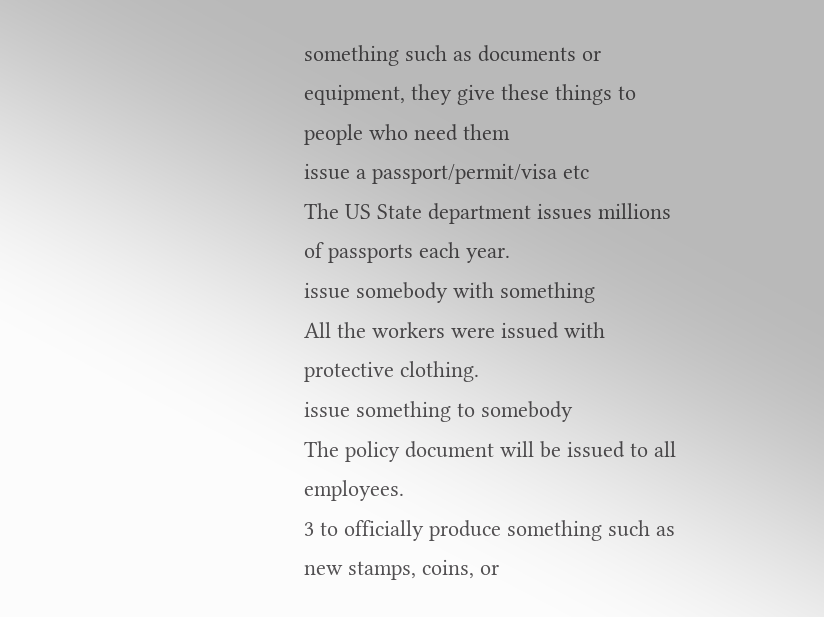something such as documents or equipment, they give these things to people who need them
issue a passport/permit/visa etc
The US State department issues millions of passports each year.
issue somebody with something
All the workers were issued with protective clothing.
issue something to somebody
The policy document will be issued to all employees.
3 to officially produce something such as new stamps, coins, or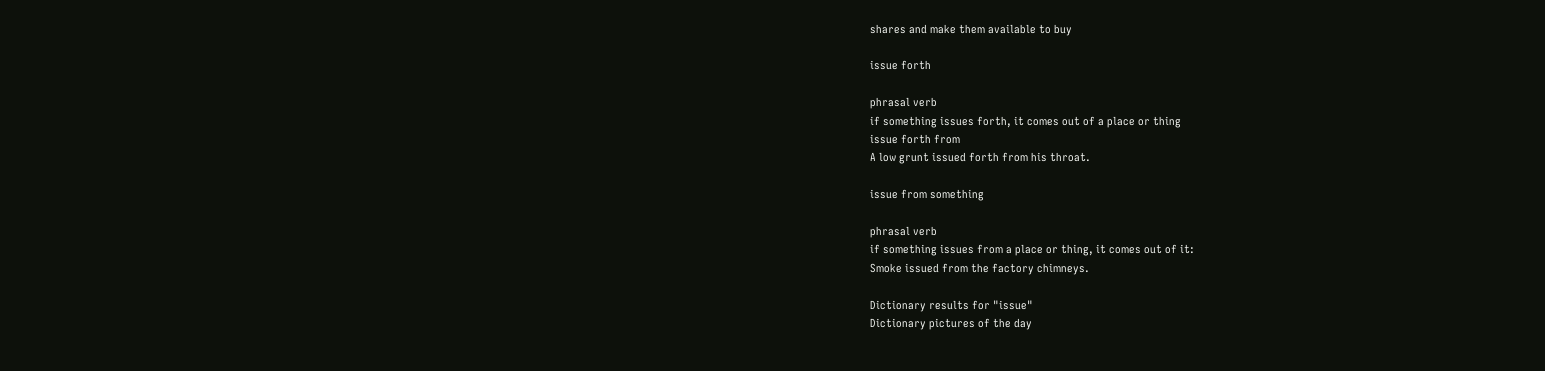shares and make them available to buy

issue forth

phrasal verb
if something issues forth, it comes out of a place or thing
issue forth from
A low grunt issued forth from his throat.

issue from something

phrasal verb
if something issues from a place or thing, it comes out of it:
Smoke issued from the factory chimneys.

Dictionary results for "issue"
Dictionary pictures of the day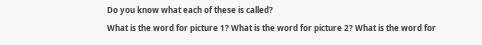Do you know what each of these is called?
What is the word for picture 1? What is the word for picture 2? What is the word for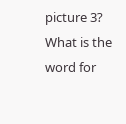picture 3? What is the word for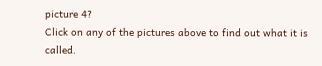picture 4?
Click on any of the pictures above to find out what it is called.